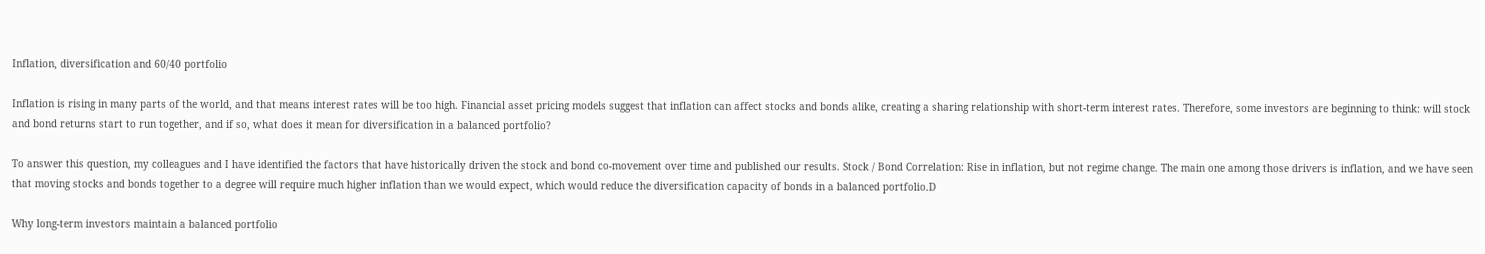Inflation, diversification and 60/40 portfolio

Inflation is rising in many parts of the world, and that means interest rates will be too high. Financial asset pricing models suggest that inflation can affect stocks and bonds alike, creating a sharing relationship with short-term interest rates. Therefore, some investors are beginning to think: will stock and bond returns start to run together, and if so, what does it mean for diversification in a balanced portfolio?

To answer this question, my colleagues and I have identified the factors that have historically driven the stock and bond co-movement over time and published our results. Stock / Bond Correlation: Rise in inflation, but not regime change. The main one among those drivers is inflation, and we have seen that moving stocks and bonds together to a degree will require much higher inflation than we would expect, which would reduce the diversification capacity of bonds in a balanced portfolio.D

Why long-term investors maintain a balanced portfolio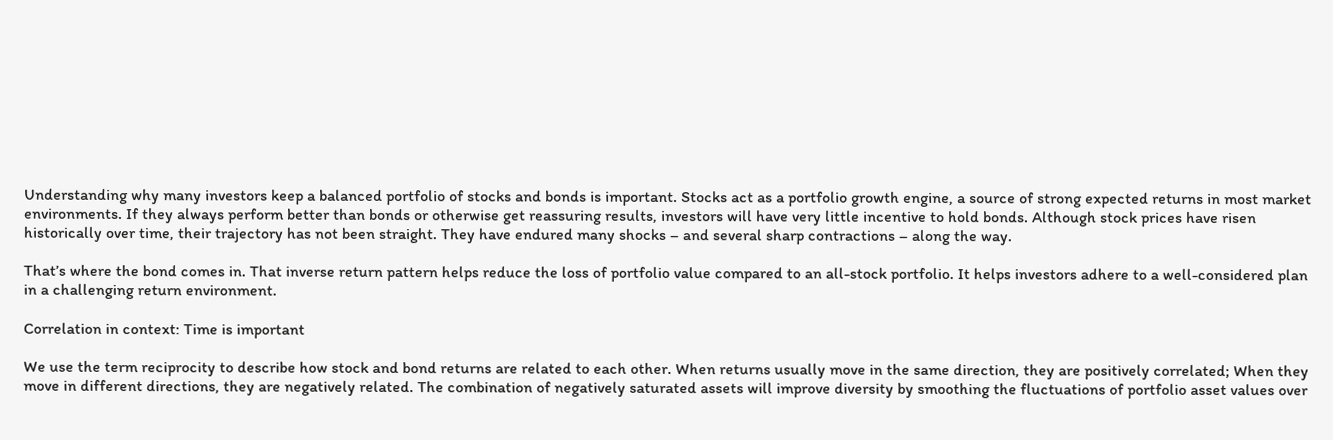Understanding why many investors keep a balanced portfolio of stocks and bonds is important. Stocks act as a portfolio growth engine, a source of strong expected returns in most market environments. If they always perform better than bonds or otherwise get reassuring results, investors will have very little incentive to hold bonds. Although stock prices have risen historically over time, their trajectory has not been straight. They have endured many shocks – and several sharp contractions – along the way.

That’s where the bond comes in. That inverse return pattern helps reduce the loss of portfolio value compared to an all-stock portfolio. It helps investors adhere to a well-considered plan in a challenging return environment.

Correlation in context: Time is important

We use the term reciprocity to describe how stock and bond returns are related to each other. When returns usually move in the same direction, they are positively correlated; When they move in different directions, they are negatively related. The combination of negatively saturated assets will improve diversity by smoothing the fluctuations of portfolio asset values over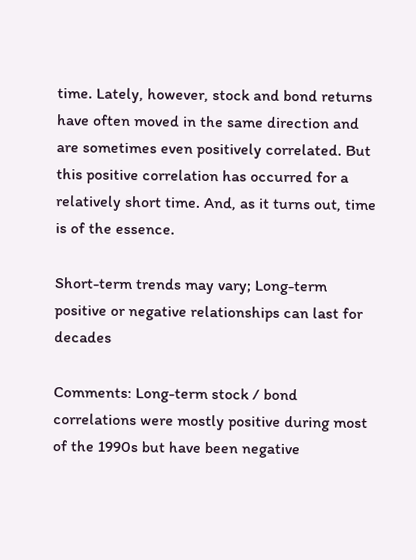time. Lately, however, stock and bond returns have often moved in the same direction and are sometimes even positively correlated. But this positive correlation has occurred for a relatively short time. And, as it turns out, time is of the essence.

Short-term trends may vary; Long-term positive or negative relationships can last for decades

Comments: Long-term stock / bond correlations were mostly positive during most of the 1990s but have been negative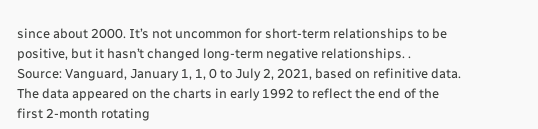since about 2000. It’s not uncommon for short-term relationships to be positive, but it hasn’t changed long-term negative relationships. .
Source: Vanguard, January 1, 1, 0 to July 2, 2021, based on refinitive data. The data appeared on the charts in early 1992 to reflect the end of the first 2-month rotating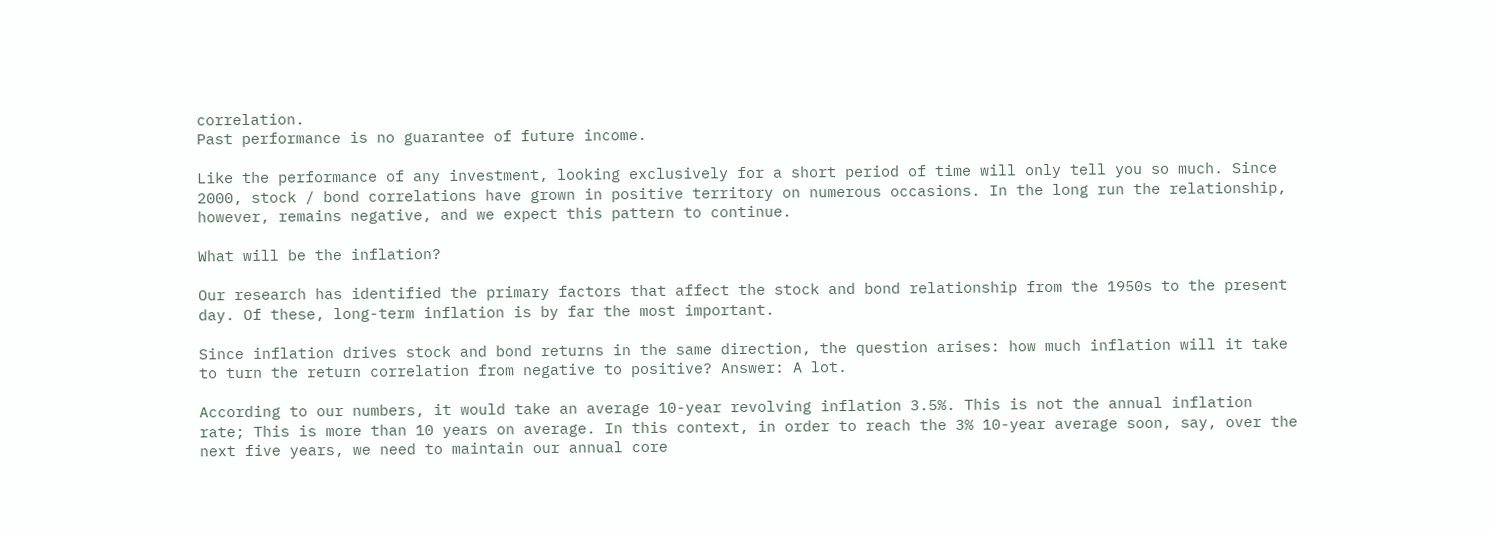correlation.
Past performance is no guarantee of future income.

Like the performance of any investment, looking exclusively for a short period of time will only tell you so much. Since 2000, stock / bond correlations have grown in positive territory on numerous occasions. In the long run the relationship, however, remains negative, and we expect this pattern to continue.

What will be the inflation?

Our research has identified the primary factors that affect the stock and bond relationship from the 1950s to the present day. Of these, long-term inflation is by far the most important.

Since inflation drives stock and bond returns in the same direction, the question arises: how much inflation will it take to turn the return correlation from negative to positive? Answer: A lot.

According to our numbers, it would take an average 10-year revolving inflation 3.5%. This is not the annual inflation rate; This is more than 10 years on average. In this context, in order to reach the 3% 10-year average soon, say, over the next five years, we need to maintain our annual core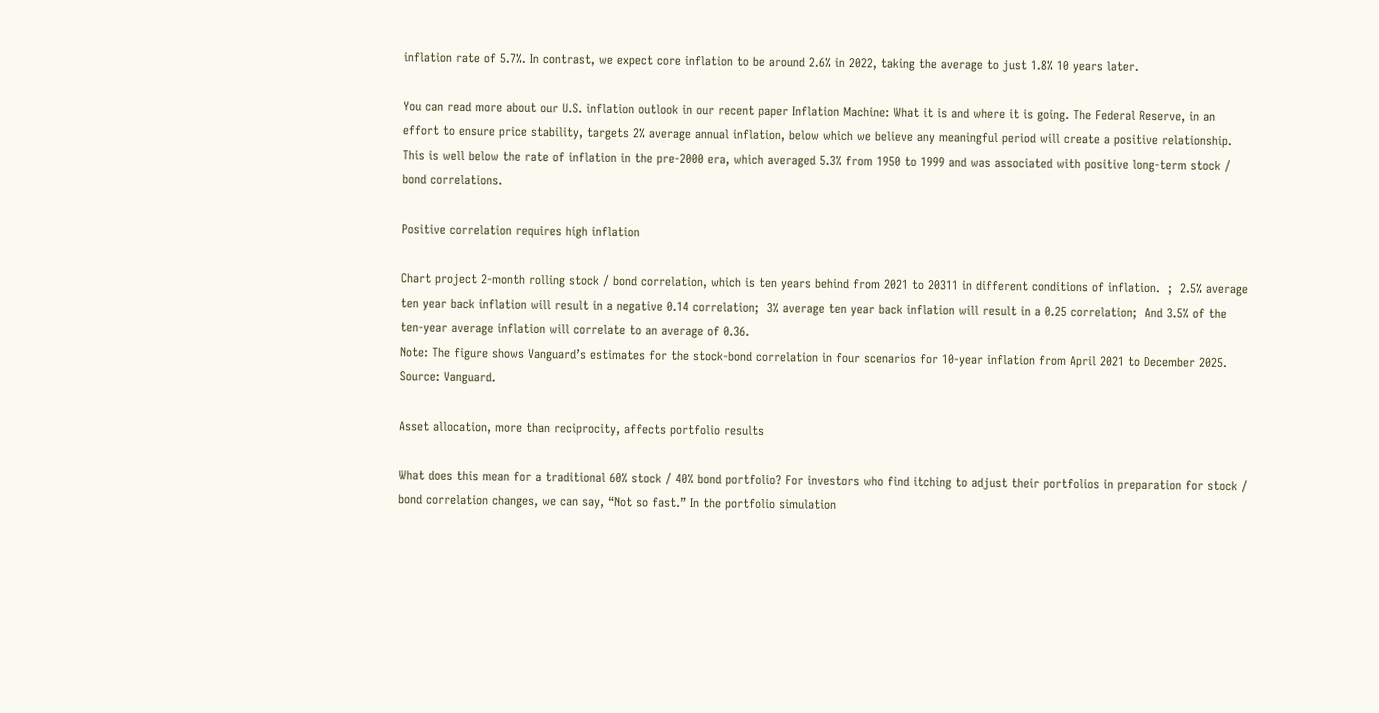inflation rate of 5.7%. In contrast, we expect core inflation to be around 2.6% in 2022, taking the average to just 1.8% 10 years later.

You can read more about our U.S. inflation outlook in our recent paper Inflation Machine: What it is and where it is going. The Federal Reserve, in an effort to ensure price stability, targets 2% average annual inflation, below which we believe any meaningful period will create a positive relationship. This is well below the rate of inflation in the pre-2000 era, which averaged 5.3% from 1950 to 1999 and was associated with positive long-term stock / bond correlations.

Positive correlation requires high inflation

Chart project 2-month rolling stock / bond correlation, which is ten years behind from 2021 to 20311 in different conditions of inflation.  ;  2.5% average ten year back inflation will result in a negative 0.14 correlation;  3% average ten year back inflation will result in a 0.25 correlation;  And 3.5% of the ten-year average inflation will correlate to an average of 0.36.
Note: The figure shows Vanguard’s estimates for the stock-bond correlation in four scenarios for 10-year inflation from April 2021 to December 2025.
Source: Vanguard.

Asset allocation, more than reciprocity, affects portfolio results

What does this mean for a traditional 60% stock / 40% bond portfolio? For investors who find itching to adjust their portfolios in preparation for stock / bond correlation changes, we can say, “Not so fast.” In the portfolio simulation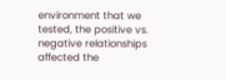environment that we tested, the positive vs. negative relationships affected the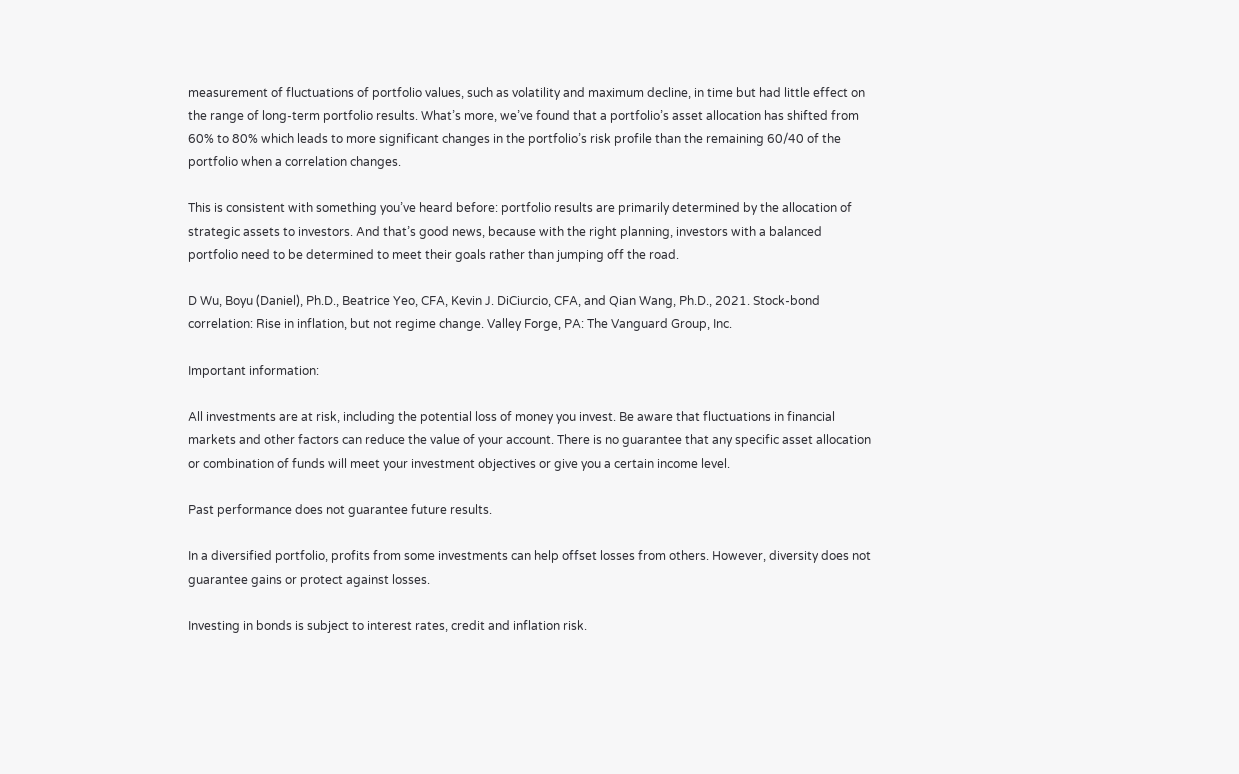measurement of fluctuations of portfolio values, such as volatility and maximum decline, in time but had little effect on the range of long-term portfolio results. What’s more, we’ve found that a portfolio’s asset allocation has shifted from 60% to 80% which leads to more significant changes in the portfolio’s risk profile than the remaining 60/40 of the portfolio when a correlation changes.

This is consistent with something you’ve heard before: portfolio results are primarily determined by the allocation of strategic assets to investors. And that’s good news, because with the right planning, investors with a balanced portfolio need to be determined to meet their goals rather than jumping off the road.

D Wu, Boyu (Daniel), Ph.D., Beatrice Yeo, CFA, Kevin J. DiCiurcio, CFA, and Qian Wang, Ph.D., 2021. Stock-bond correlation: Rise in inflation, but not regime change. Valley Forge, PA: The Vanguard Group, Inc.

Important information:

All investments are at risk, including the potential loss of money you invest. Be aware that fluctuations in financial markets and other factors can reduce the value of your account. There is no guarantee that any specific asset allocation or combination of funds will meet your investment objectives or give you a certain income level.

Past performance does not guarantee future results.

In a diversified portfolio, profits from some investments can help offset losses from others. However, diversity does not guarantee gains or protect against losses.

Investing in bonds is subject to interest rates, credit and inflation risk.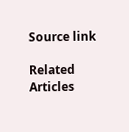Source link

Related Articles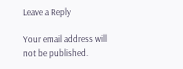Leave a Reply

Your email address will not be published.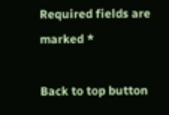Required fields are marked *

Back to top button